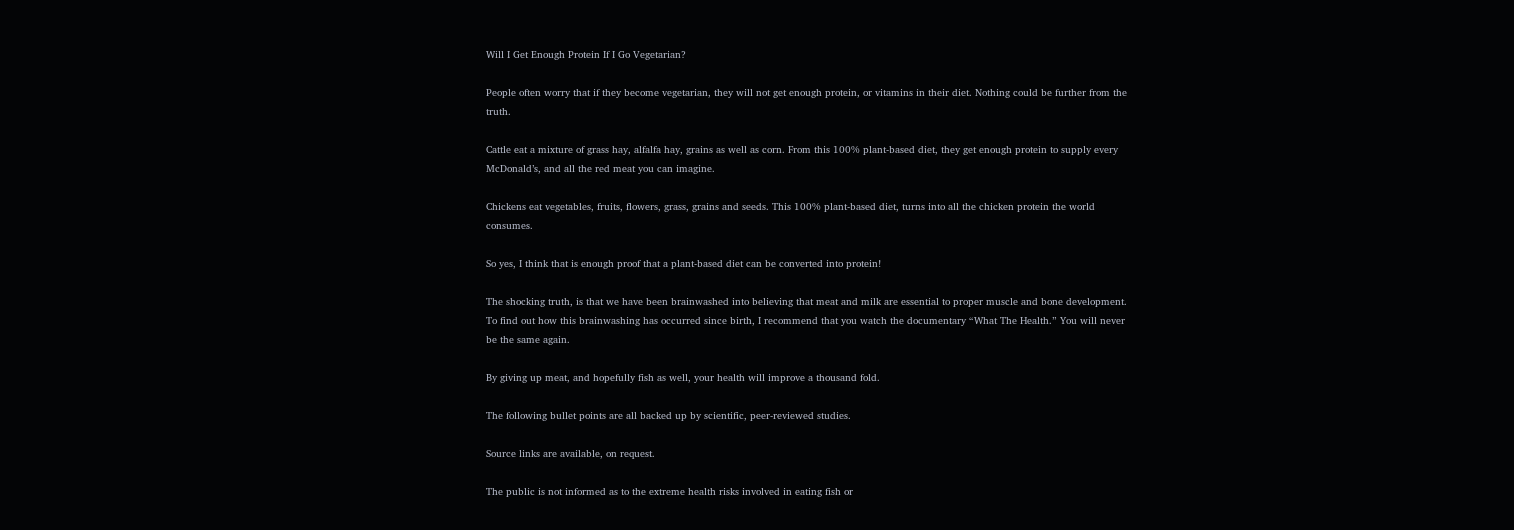Will I Get Enough Protein If I Go Vegetarian?

People often worry that if they become vegetarian, they will not get enough protein, or vitamins in their diet. Nothing could be further from the truth.

Cattle eat a mixture of grass hay, alfalfa hay, grains as well as corn. From this 100% plant-based diet, they get enough protein to supply every McDonald’s, and all the red meat you can imagine.

Chickens eat vegetables, fruits, flowers, grass, grains and seeds. This 100% plant-based diet, turns into all the chicken protein the world consumes.

So yes, I think that is enough proof that a plant-based diet can be converted into protein!

The shocking truth, is that we have been brainwashed into believing that meat and milk are essential to proper muscle and bone development. To find out how this brainwashing has occurred since birth, I recommend that you watch the documentary “What The Health.” You will never be the same again.

By giving up meat, and hopefully fish as well, your health will improve a thousand fold.

The following bullet points are all backed up by scientific, peer-reviewed studies.

Source links are available, on request.

The public is not informed as to the extreme health risks involved in eating fish or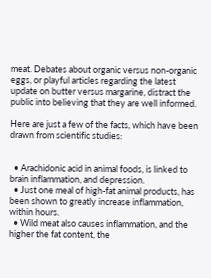meat. Debates about organic versus non-organic eggs, or playful articles regarding the latest update on butter versus margarine, distract the public into believing that they are well informed.

Here are just a few of the facts, which have been drawn from scientific studies:


  • Arachidonic acid in animal foods, is linked to brain inflammation, and depression.
  • Just one meal of high-fat animal products, has been shown to greatly increase inflammation, within hours.
  • Wild meat also causes inflammation, and the higher the fat content, the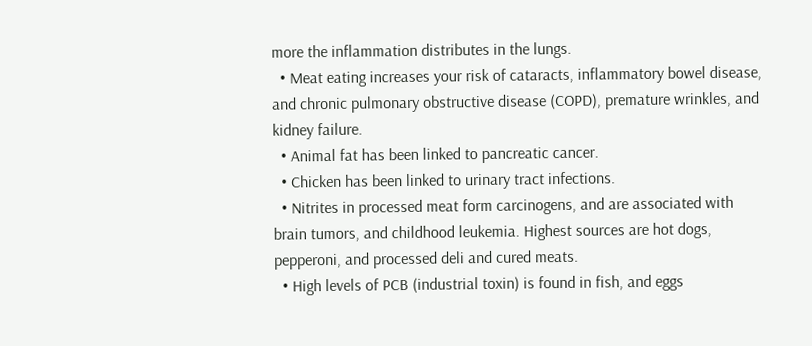more the inflammation distributes in the lungs.
  • Meat eating increases your risk of cataracts, inflammatory bowel disease, and chronic pulmonary obstructive disease (COPD), premature wrinkles, and kidney failure.
  • Animal fat has been linked to pancreatic cancer.
  • Chicken has been linked to urinary tract infections.
  • Nitrites in processed meat form carcinogens, and are associated with brain tumors, and childhood leukemia. Highest sources are hot dogs, pepperoni, and processed deli and cured meats.
  • High levels of PCB (industrial toxin) is found in fish, and eggs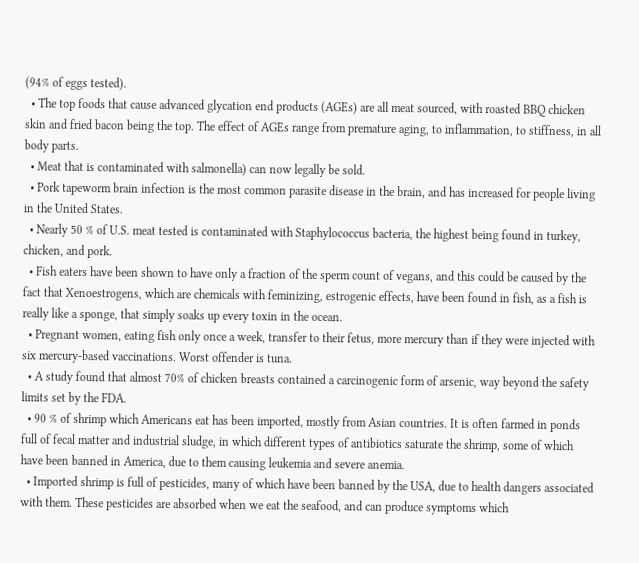(94% of eggs tested).
  • The top foods that cause advanced glycation end products (AGEs) are all meat sourced, with roasted BBQ chicken skin and fried bacon being the top. The effect of AGEs range from premature aging, to inflammation, to stiffness, in all body parts.
  • Meat that is contaminated with salmonella) can now legally be sold.
  • Pork tapeworm brain infection is the most common parasite disease in the brain, and has increased for people living in the United States.
  • Nearly 50 % of U.S. meat tested is contaminated with Staphylococcus bacteria, the highest being found in turkey, chicken, and pork.
  • Fish eaters have been shown to have only a fraction of the sperm count of vegans, and this could be caused by the fact that Xenoestrogens, which are chemicals with feminizing, estrogenic effects, have been found in fish, as a fish is really like a sponge, that simply soaks up every toxin in the ocean.
  • Pregnant women, eating fish only once a week, transfer to their fetus, more mercury than if they were injected with six mercury-based vaccinations. Worst offender is tuna.
  • A study found that almost 70% of chicken breasts contained a carcinogenic form of arsenic, way beyond the safety limits set by the FDA.
  • 90 % of shrimp which Americans eat has been imported, mostly from Asian countries. It is often farmed in ponds full of fecal matter and industrial sludge, in which different types of antibiotics saturate the shrimp, some of which have been banned in America, due to them causing leukemia and severe anemia.
  • Imported shrimp is full of pesticides, many of which have been banned by the USA, due to health dangers associated with them. These pesticides are absorbed when we eat the seafood, and can produce symptoms which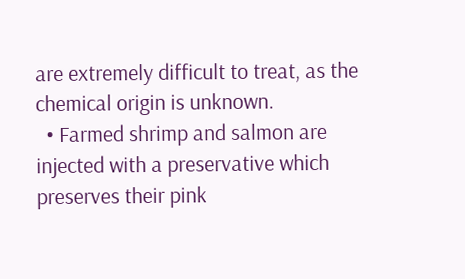are extremely difficult to treat, as the chemical origin is unknown.
  • Farmed shrimp and salmon are injected with a preservative which preserves their pink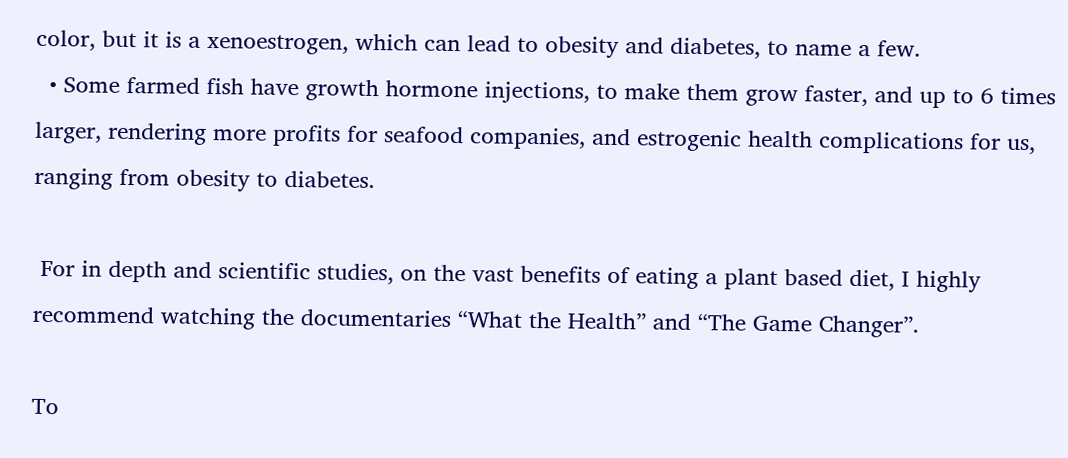color, but it is a xenoestrogen, which can lead to obesity and diabetes, to name a few.
  • Some farmed fish have growth hormone injections, to make them grow faster, and up to 6 times larger, rendering more profits for seafood companies, and estrogenic health complications for us, ranging from obesity to diabetes.

 For in depth and scientific studies, on the vast benefits of eating a plant based diet, I highly recommend watching the documentaries “What the Health” and “The Game Changer”.

To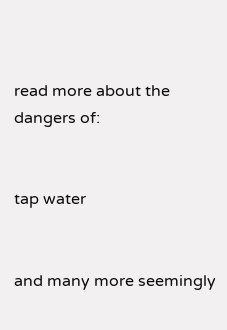read more about the dangers of:


tap water


and many more seemingly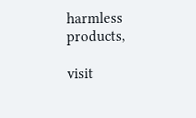harmless products,

visit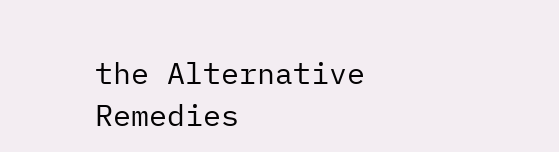the Alternative Remedies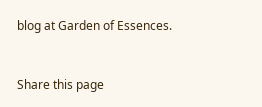blog at Garden of Essences.


Share this page